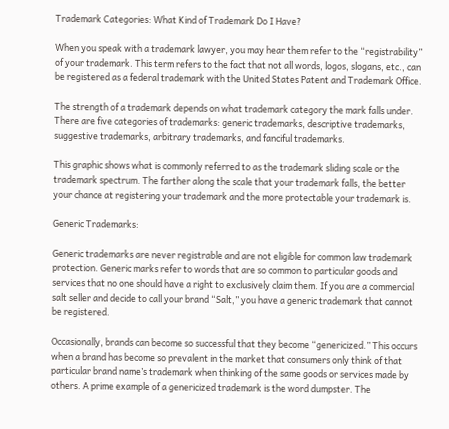Trademark Categories: What Kind of Trademark Do I Have?

When you speak with a trademark lawyer, you may hear them refer to the “registrability” of your trademark. This term refers to the fact that not all words, logos, slogans, etc., can be registered as a federal trademark with the United States Patent and Trademark Office.

The strength of a trademark depends on what trademark category the mark falls under. There are five categories of trademarks: generic trademarks, descriptive trademarks, suggestive trademarks, arbitrary trademarks, and fanciful trademarks.

This graphic shows what is commonly referred to as the trademark sliding scale or the trademark spectrum. The farther along the scale that your trademark falls, the better your chance at registering your trademark and the more protectable your trademark is.

Generic Trademarks:

Generic trademarks are never registrable and are not eligible for common law trademark protection. Generic marks refer to words that are so common to particular goods and services that no one should have a right to exclusively claim them. If you are a commercial salt seller and decide to call your brand “Salt,” you have a generic trademark that cannot be registered.

Occasionally, brands can become so successful that they become “genericized.” This occurs when a brand has become so prevalent in the market that consumers only think of that particular brand name’s trademark when thinking of the same goods or services made by others. A prime example of a genericized trademark is the word dumpster. The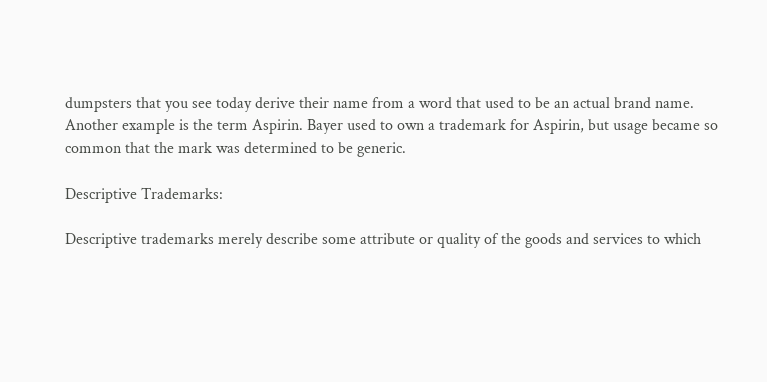dumpsters that you see today derive their name from a word that used to be an actual brand name. Another example is the term Aspirin. Bayer used to own a trademark for Aspirin, but usage became so common that the mark was determined to be generic.

Descriptive Trademarks:

Descriptive trademarks merely describe some attribute or quality of the goods and services to which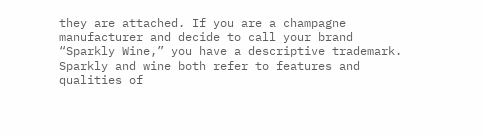they are attached. If you are a champagne manufacturer and decide to call your brand “Sparkly Wine,” you have a descriptive trademark. Sparkly and wine both refer to features and qualities of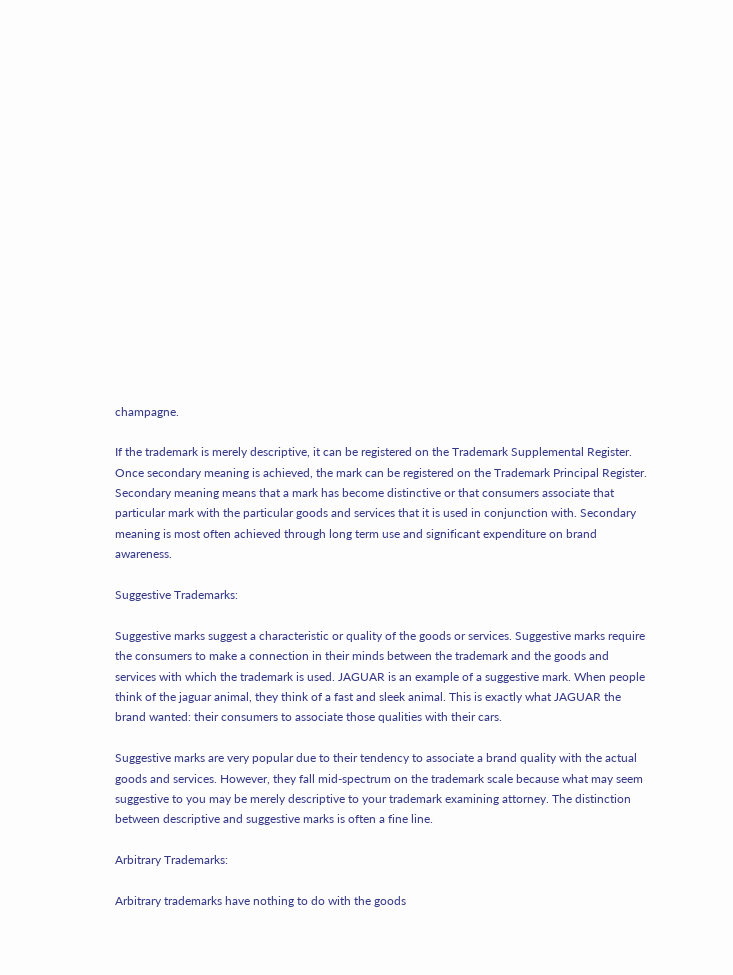champagne.

If the trademark is merely descriptive, it can be registered on the Trademark Supplemental Register. Once secondary meaning is achieved, the mark can be registered on the Trademark Principal Register. Secondary meaning means that a mark has become distinctive or that consumers associate that particular mark with the particular goods and services that it is used in conjunction with. Secondary meaning is most often achieved through long term use and significant expenditure on brand awareness.

Suggestive Trademarks:

Suggestive marks suggest a characteristic or quality of the goods or services. Suggestive marks require the consumers to make a connection in their minds between the trademark and the goods and services with which the trademark is used. JAGUAR is an example of a suggestive mark. When people think of the jaguar animal, they think of a fast and sleek animal. This is exactly what JAGUAR the brand wanted: their consumers to associate those qualities with their cars.

Suggestive marks are very popular due to their tendency to associate a brand quality with the actual goods and services. However, they fall mid-spectrum on the trademark scale because what may seem suggestive to you may be merely descriptive to your trademark examining attorney. The distinction between descriptive and suggestive marks is often a fine line.

Arbitrary Trademarks:

Arbitrary trademarks have nothing to do with the goods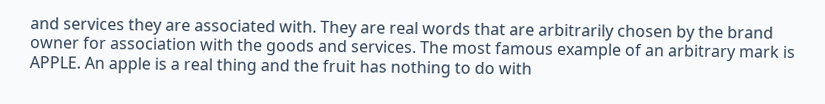and services they are associated with. They are real words that are arbitrarily chosen by the brand owner for association with the goods and services. The most famous example of an arbitrary mark is APPLE. An apple is a real thing and the fruit has nothing to do with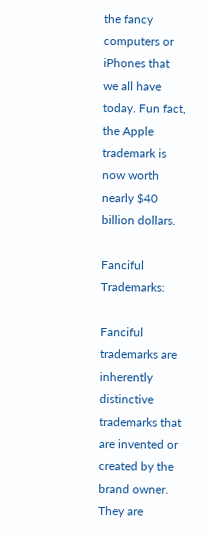the fancy computers or iPhones that we all have today. Fun fact, the Apple trademark is now worth nearly $40 billion dollars.

Fanciful Trademarks:

Fanciful trademarks are inherently distinctive trademarks that are invented or created by the brand owner. They are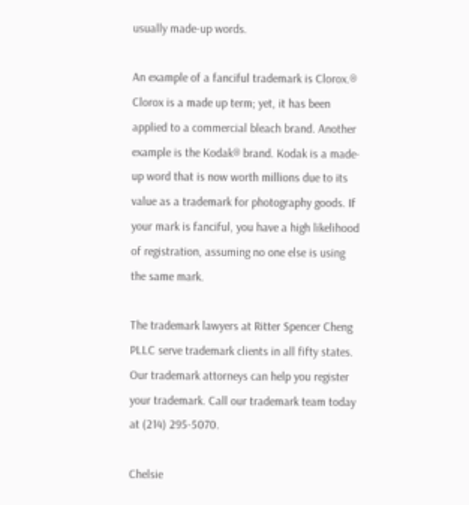usually made-up words.

An example of a fanciful trademark is Clorox.® Clorox is a made up term; yet, it has been applied to a commercial bleach brand. Another example is the Kodak® brand. Kodak is a made-up word that is now worth millions due to its value as a trademark for photography goods. If your mark is fanciful, you have a high likelihood of registration, assuming no one else is using the same mark.

The trademark lawyers at Ritter Spencer Cheng PLLC serve trademark clients in all fifty states. Our trademark attorneys can help you register your trademark. Call our trademark team today at (214) 295-5070.

Chelsie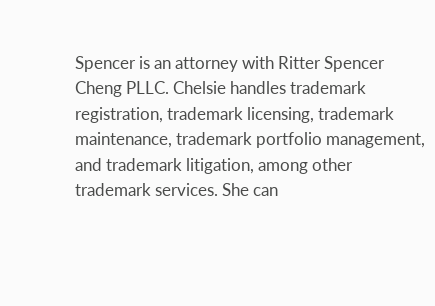Spencer is an attorney with Ritter Spencer Cheng PLLC. Chelsie handles trademark registration, trademark licensing, trademark maintenance, trademark portfolio management, and trademark litigation, among other trademark services. She can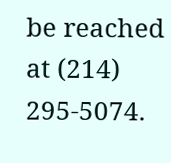be reached at (214) 295-5074.